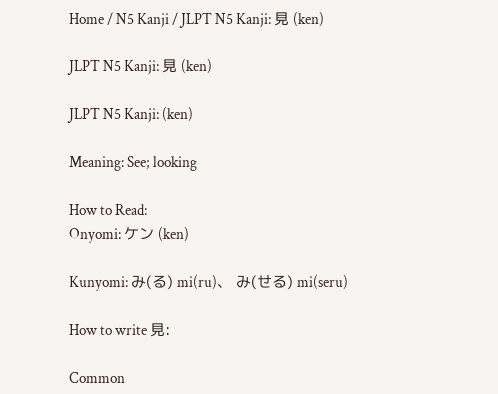Home / N5 Kanji / JLPT N5 Kanji: 見 (ken)

JLPT N5 Kanji: 見 (ken)

JLPT N5 Kanji: (ken)

Meaning: See; looking

How to Read:
Onyomi: ケン (ken)

Kunyomi: み(る) mi(ru)、 み(せる) mi(seru)

How to write 見:

Common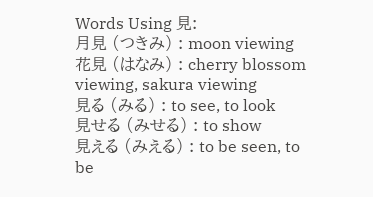Words Using 見:
月見 (つきみ) : moon viewing
花見 (はなみ) : cherry blossom viewing, sakura viewing
見る (みる) : to see, to look
見せる (みせる) : to show
見える (みえる) : to be seen, to be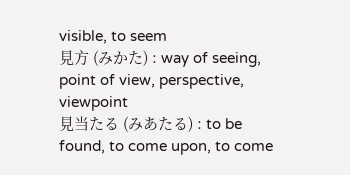visible, to seem
見方 (みかた) : way of seeing, point of view, perspective, viewpoint
見当たる (みあたる) : to be found, to come upon, to come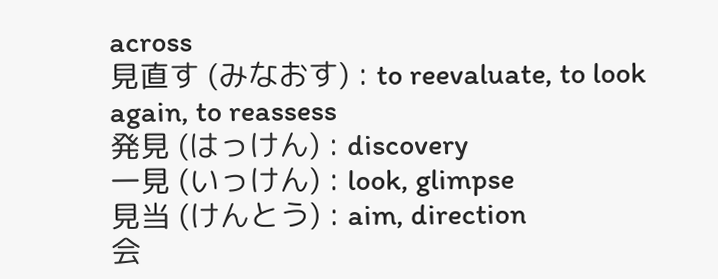across
見直す (みなおす) : to reevaluate, to look again, to reassess
発見 (はっけん) : discovery
一見 (いっけん) : look, glimpse
見当 (けんとう) : aim, direction
会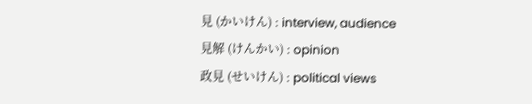見 (かいけん) : interview, audience
見解 (けんかい) : opinion
政見 (せいけん) : political views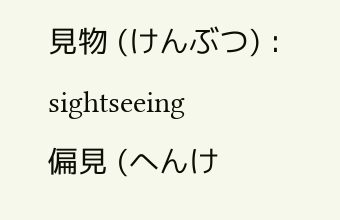見物 (けんぶつ) : sightseeing
偏見 (へんけ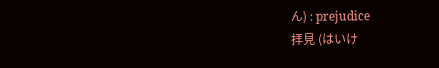ん) : prejudice
拝見 (はいけ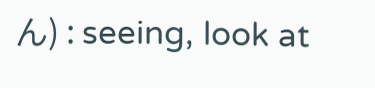ん) : seeing, look at